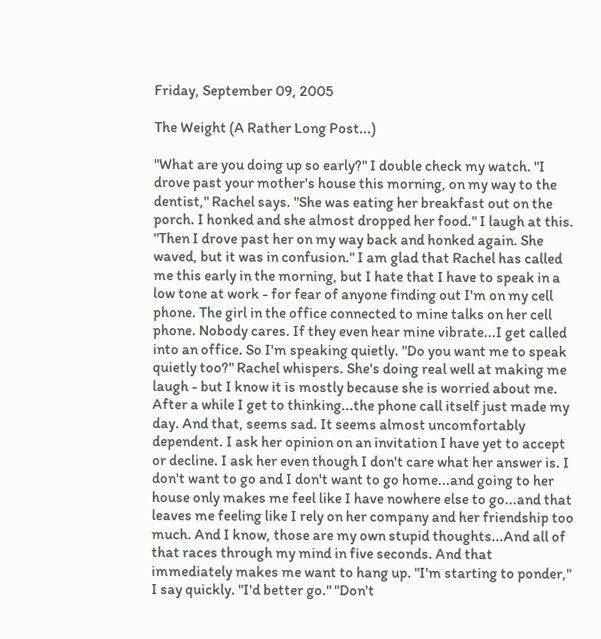Friday, September 09, 2005

The Weight (A Rather Long Post...)

"What are you doing up so early?" I double check my watch. "I drove past your mother's house this morning, on my way to the dentist," Rachel says. "She was eating her breakfast out on the porch. I honked and she almost dropped her food." I laugh at this. "Then I drove past her on my way back and honked again. She waved, but it was in confusion." I am glad that Rachel has called me this early in the morning, but I hate that I have to speak in a low tone at work - for fear of anyone finding out I'm on my cell phone. The girl in the office connected to mine talks on her cell phone. Nobody cares. If they even hear mine vibrate...I get called into an office. So I'm speaking quietly. "Do you want me to speak quietly too?" Rachel whispers. She's doing real well at making me laugh - but I know it is mostly because she is worried about me. After a while I get to thinking...the phone call itself just made my day. And that, seems sad. It seems almost uncomfortably dependent. I ask her opinion on an invitation I have yet to accept or decline. I ask her even though I don't care what her answer is. I don't want to go and I don't want to go home...and going to her house only makes me feel like I have nowhere else to go...and that leaves me feeling like I rely on her company and her friendship too much. And I know, those are my own stupid thoughts...And all of that races through my mind in five seconds. And that immediately makes me want to hang up. "I'm starting to ponder," I say quickly. "I'd better go." "Don't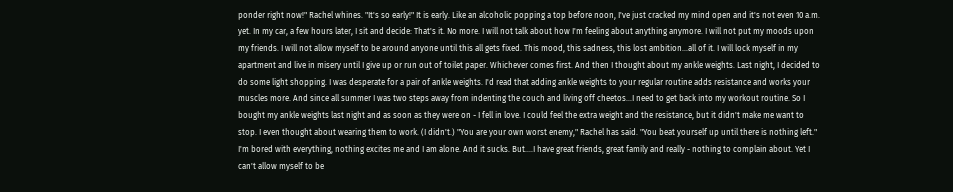ponder right now!" Rachel whines. "It's so early!" It is early. Like an alcoholic popping a top before noon, I've just cracked my mind open and it's not even 10 a.m. yet. In my car, a few hours later, I sit and decide: That's it. No more. I will not talk about how I'm feeling about anything anymore. I will not put my moods upon my friends. I will not allow myself to be around anyone until this all gets fixed. This mood, this sadness, this lost ambition...all of it. I will lock myself in my apartment and live in misery until I give up or run out of toilet paper. Whichever comes first. And then I thought about my ankle weights. Last night, I decided to do some light shopping. I was desperate for a pair of ankle weights. I'd read that adding ankle weights to your regular routine adds resistance and works your muscles more. And since all summer I was two steps away from indenting the couch and living off cheetos...I need to get back into my workout routine. So I bought my ankle weights last night and as soon as they were on - I fell in love. I could feel the extra weight and the resistance, but it didn't make me want to stop. I even thought about wearing them to work. (I didn't.) "You are your own worst enemy," Rachel has said. "You beat yourself up until there is nothing left." I'm bored with everything, nothing excites me and I am alone. And it sucks. But....I have great friends, great family and really - nothing to complain about. Yet I can't allow myself to be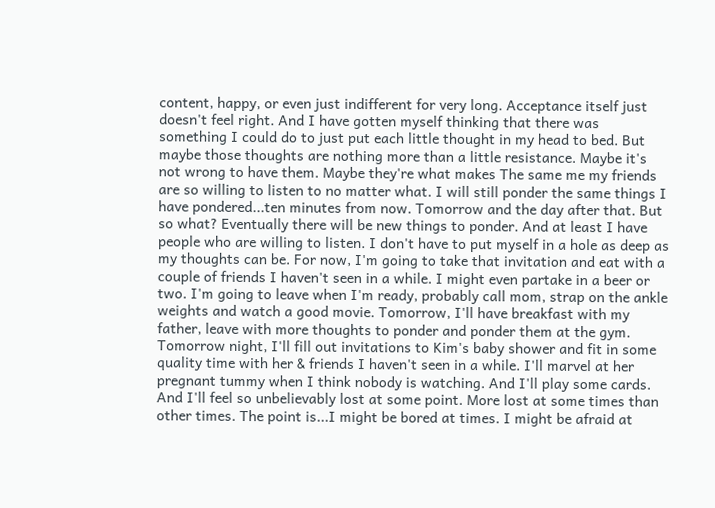content, happy, or even just indifferent for very long. Acceptance itself just doesn't feel right. And I have gotten myself thinking that there was something I could do to just put each little thought in my head to bed. But maybe those thoughts are nothing more than a little resistance. Maybe it's not wrong to have them. Maybe they're what makes The same me my friends are so willing to listen to no matter what. I will still ponder the same things I have pondered...ten minutes from now. Tomorrow and the day after that. But so what? Eventually there will be new things to ponder. And at least I have people who are willing to listen. I don't have to put myself in a hole as deep as my thoughts can be. For now, I'm going to take that invitation and eat with a couple of friends I haven't seen in a while. I might even partake in a beer or two. I'm going to leave when I'm ready, probably call mom, strap on the ankle weights and watch a good movie. Tomorrow, I'll have breakfast with my father, leave with more thoughts to ponder and ponder them at the gym. Tomorrow night, I'll fill out invitations to Kim's baby shower and fit in some quality time with her & friends I haven't seen in a while. I'll marvel at her pregnant tummy when I think nobody is watching. And I'll play some cards. And I'll feel so unbelievably lost at some point. More lost at some times than other times. The point is...I might be bored at times. I might be afraid at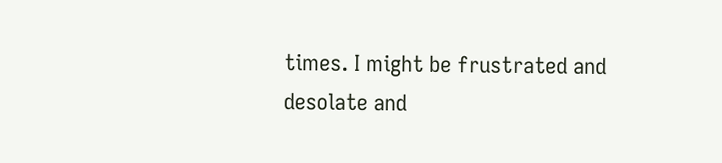times. I might be frustrated and desolate and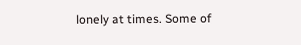lonely at times. Some of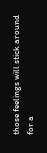those feelings will stick around for a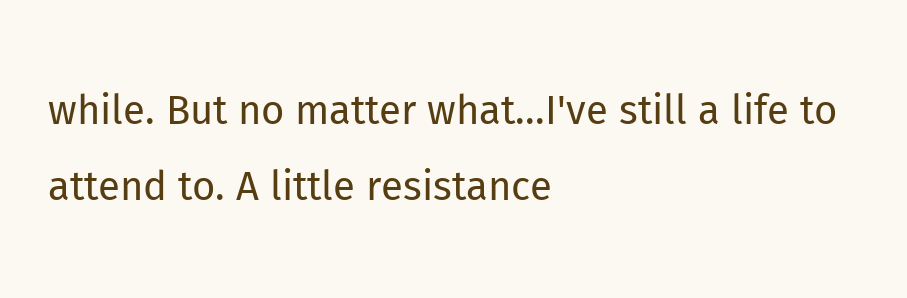while. But no matter what...I've still a life to attend to. A little resistance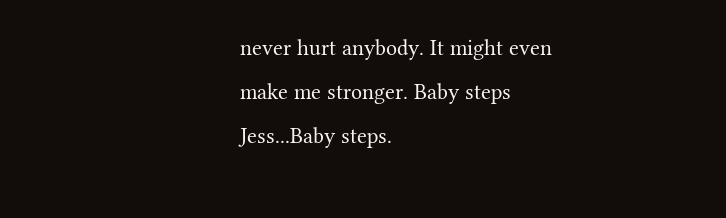never hurt anybody. It might even make me stronger. Baby steps Jess...Baby steps.